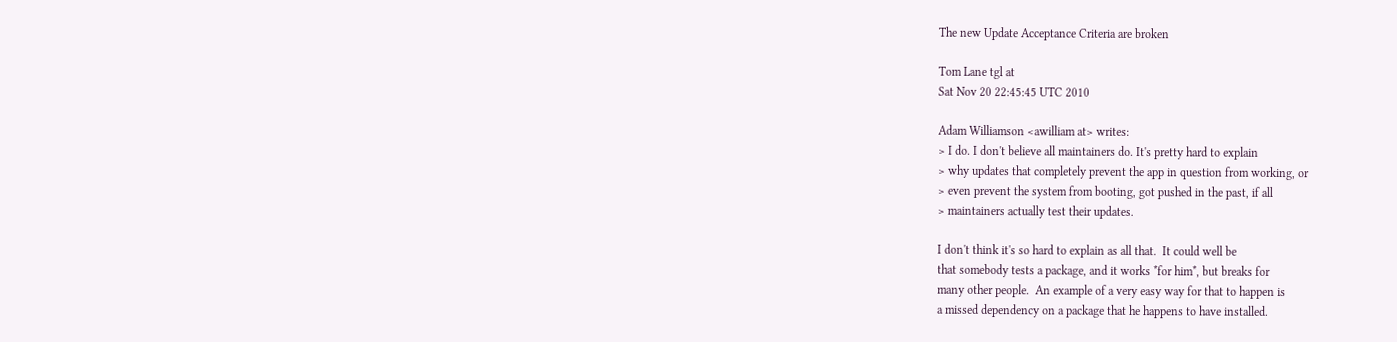The new Update Acceptance Criteria are broken

Tom Lane tgl at
Sat Nov 20 22:45:45 UTC 2010

Adam Williamson <awilliam at> writes:
> I do. I don't believe all maintainers do. It's pretty hard to explain
> why updates that completely prevent the app in question from working, or
> even prevent the system from booting, got pushed in the past, if all
> maintainers actually test their updates.

I don't think it's so hard to explain as all that.  It could well be
that somebody tests a package, and it works *for him*, but breaks for
many other people.  An example of a very easy way for that to happen is
a missed dependency on a package that he happens to have installed.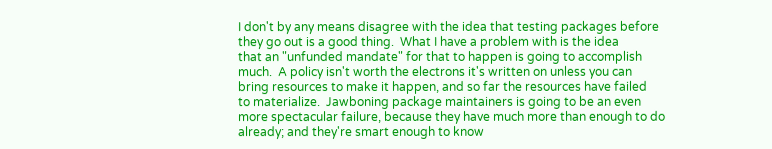I don't by any means disagree with the idea that testing packages before
they go out is a good thing.  What I have a problem with is the idea
that an "unfunded mandate" for that to happen is going to accomplish
much.  A policy isn't worth the electrons it's written on unless you can
bring resources to make it happen, and so far the resources have failed
to materialize.  Jawboning package maintainers is going to be an even
more spectacular failure, because they have much more than enough to do
already; and they're smart enough to know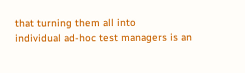that turning them all into
individual ad-hoc test managers is an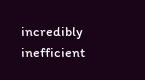incredibly inefficient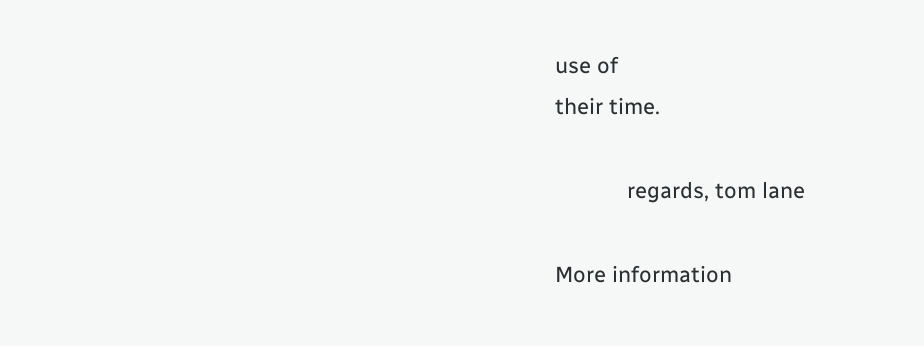use of
their time.

            regards, tom lane

More information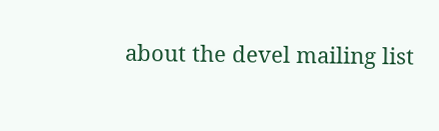about the devel mailing list